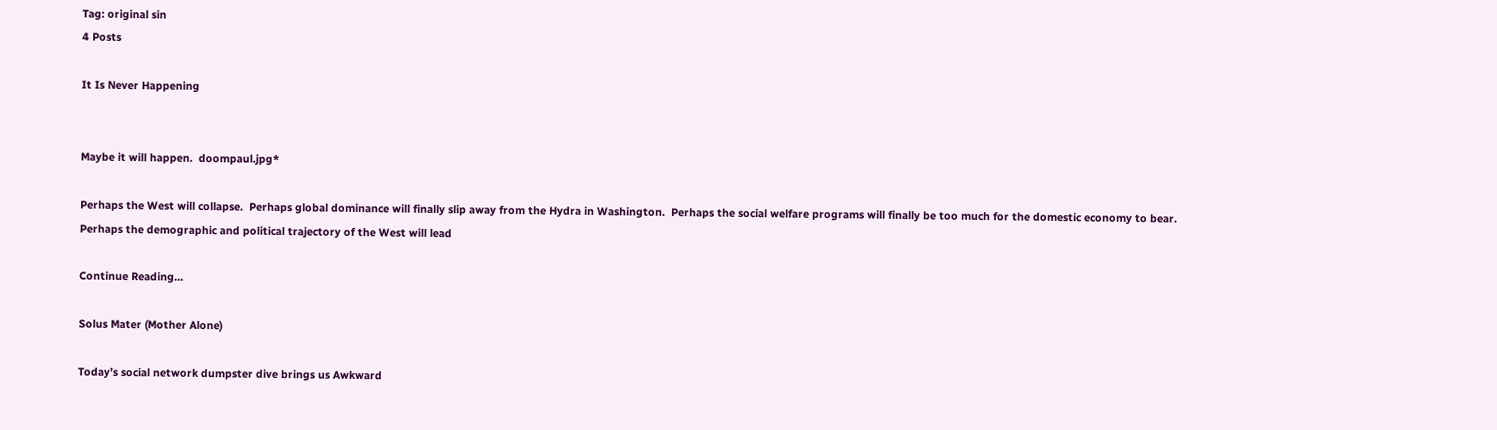Tag: original sin
4 Posts

It Is Never Happening


Maybe it will happen.  doompaul.jpg*

Perhaps the West will collapse.  Perhaps global dominance will finally slip away from the Hydra in Washington.  Perhaps the social welfare programs will finally be too much for the domestic economy to bear.  Perhaps the demographic and political trajectory of the West will lead

Continue Reading...

Solus Mater (Mother Alone)

Today’s social network dumpster dive brings us Awkward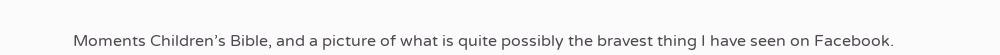Moments Children’s Bible, and a picture of what is quite possibly the bravest thing I have seen on Facebook.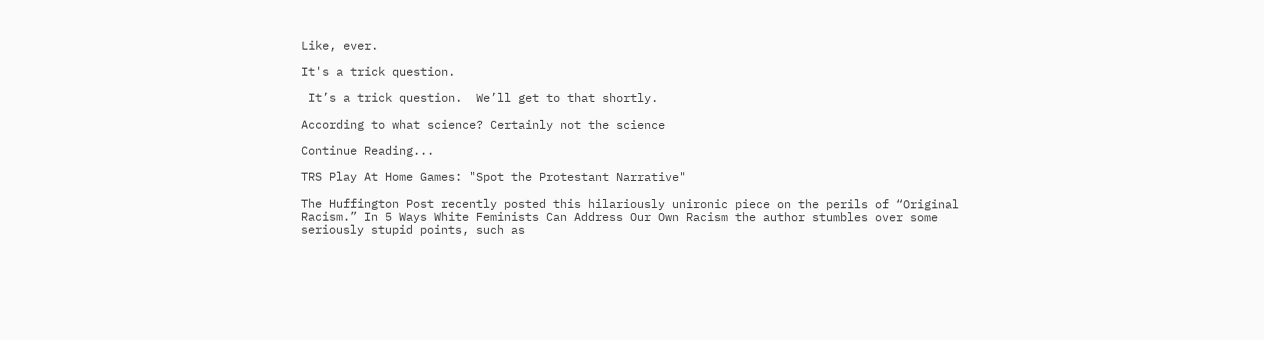Like, ever.

It's a trick question.

 It’s a trick question.  We’ll get to that shortly.

According to what science? Certainly not the science

Continue Reading...

TRS Play At Home Games: "Spot the Protestant Narrative"

The Huffington Post recently posted this hilariously unironic piece on the perils of “Original Racism.” In 5 Ways White Feminists Can Address Our Own Racism the author stumbles over some seriously stupid points, such as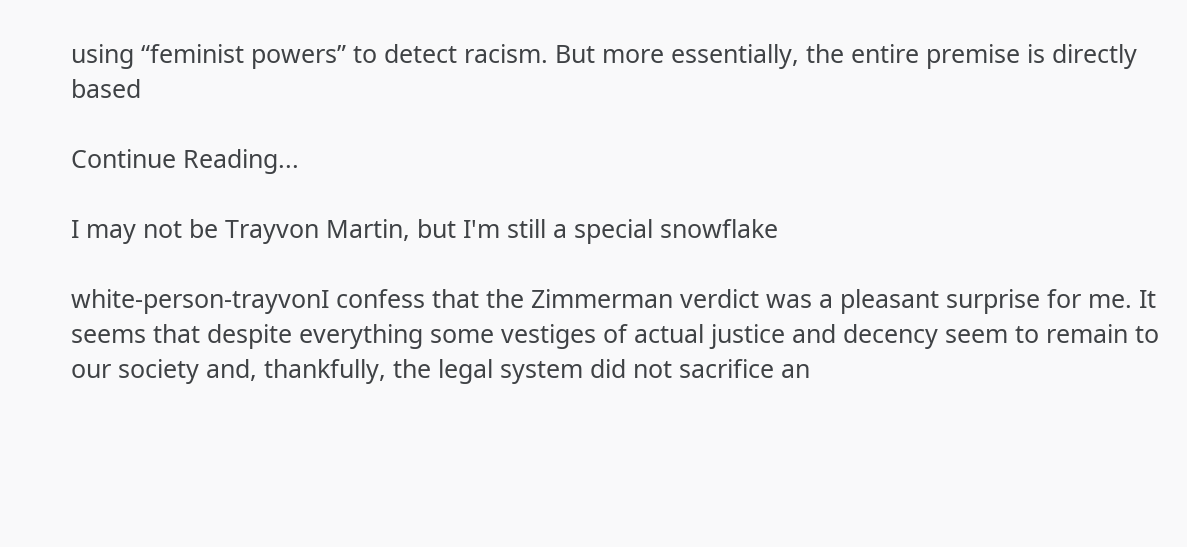using “feminist powers” to detect racism. But more essentially, the entire premise is directly based

Continue Reading...

I may not be Trayvon Martin, but I'm still a special snowflake

white-person-trayvonI confess that the Zimmerman verdict was a pleasant surprise for me. It seems that despite everything some vestiges of actual justice and decency seem to remain to our society and, thankfully, the legal system did not sacrifice an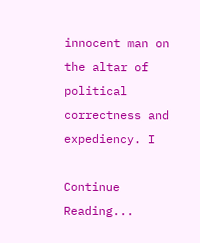innocent man on the altar of political correctness and expediency. I

Continue Reading...